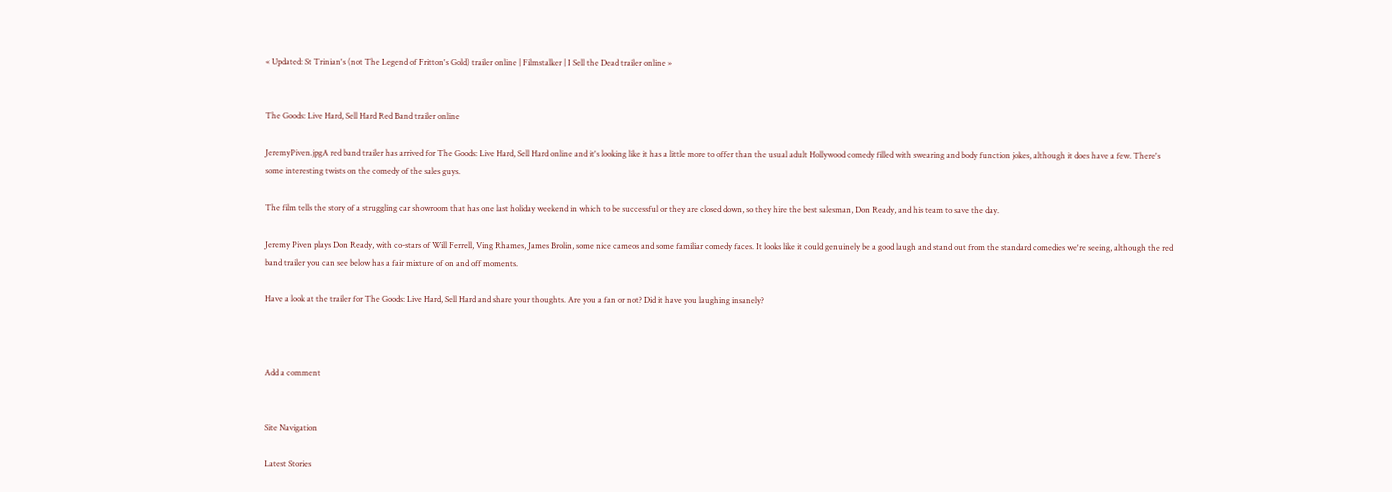« Updated: St Trinian's (not The Legend of Fritton's Gold) trailer online | Filmstalker | I Sell the Dead trailer online »


The Goods: Live Hard, Sell Hard Red Band trailer online

JeremyPiven.jpgA red band trailer has arrived for The Goods: Live Hard, Sell Hard online and it's looking like it has a little more to offer than the usual adult Hollywood comedy filled with swearing and body function jokes, although it does have a few. There's some interesting twists on the comedy of the sales guys.

The film tells the story of a struggling car showroom that has one last holiday weekend in which to be successful or they are closed down, so they hire the best salesman, Don Ready, and his team to save the day.

Jeremy Piven plays Don Ready, with co-stars of Will Ferrell, Ving Rhames, James Brolin, some nice cameos and some familiar comedy faces. It looks like it could genuinely be a good laugh and stand out from the standard comedies we're seeing, although the red band trailer you can see below has a fair mixture of on and off moments.

Have a look at the trailer for The Goods: Live Hard, Sell Hard and share your thoughts. Are you a fan or not? Did it have you laughing insanely?



Add a comment


Site Navigation

Latest Stories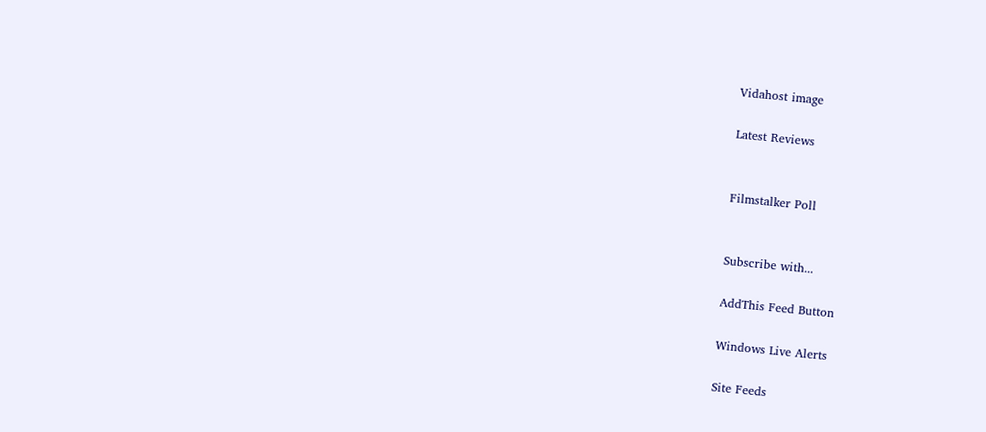Vidahost image

Latest Reviews


Filmstalker Poll


Subscribe with...

AddThis Feed Button

Windows Live Alerts

Site Feeds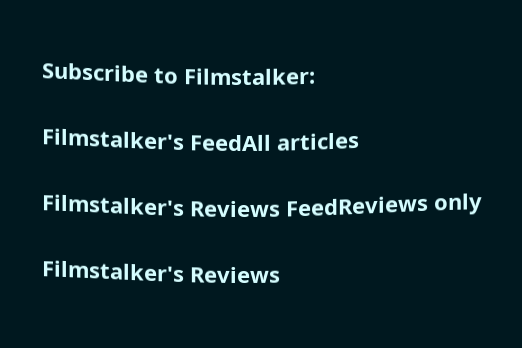Subscribe to Filmstalker:

Filmstalker's FeedAll articles

Filmstalker's Reviews FeedReviews only

Filmstalker's Reviews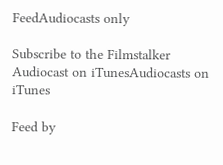FeedAudiocasts only

Subscribe to the Filmstalker Audiocast on iTunesAudiocasts on iTunes

Feed by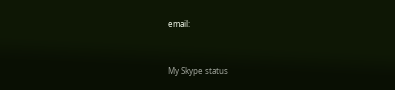email:


My Skype status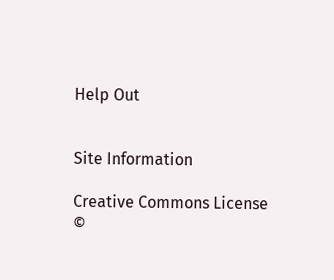Help Out


Site Information

Creative Commons License
©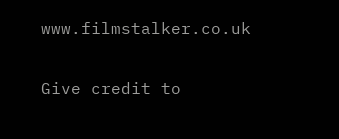www.filmstalker.co.uk

Give credit to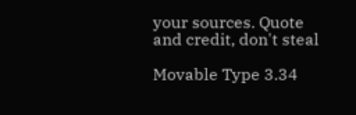your sources. Quote and credit, don't steal

Movable Type 3.34